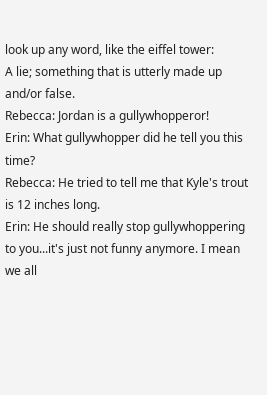look up any word, like the eiffel tower:
A lie; something that is utterly made up and/or false.
Rebecca: Jordan is a gullywhopperor!
Erin: What gullywhopper did he tell you this time?
Rebecca: He tried to tell me that Kyle's trout is 12 inches long.
Erin: He should really stop gullywhoppering to you...it's just not funny anymore. I mean we all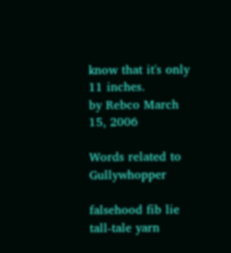know that it's only 11 inches.
by Rebco March 15, 2006

Words related to Gullywhopper

falsehood fib lie tall-tale yarn